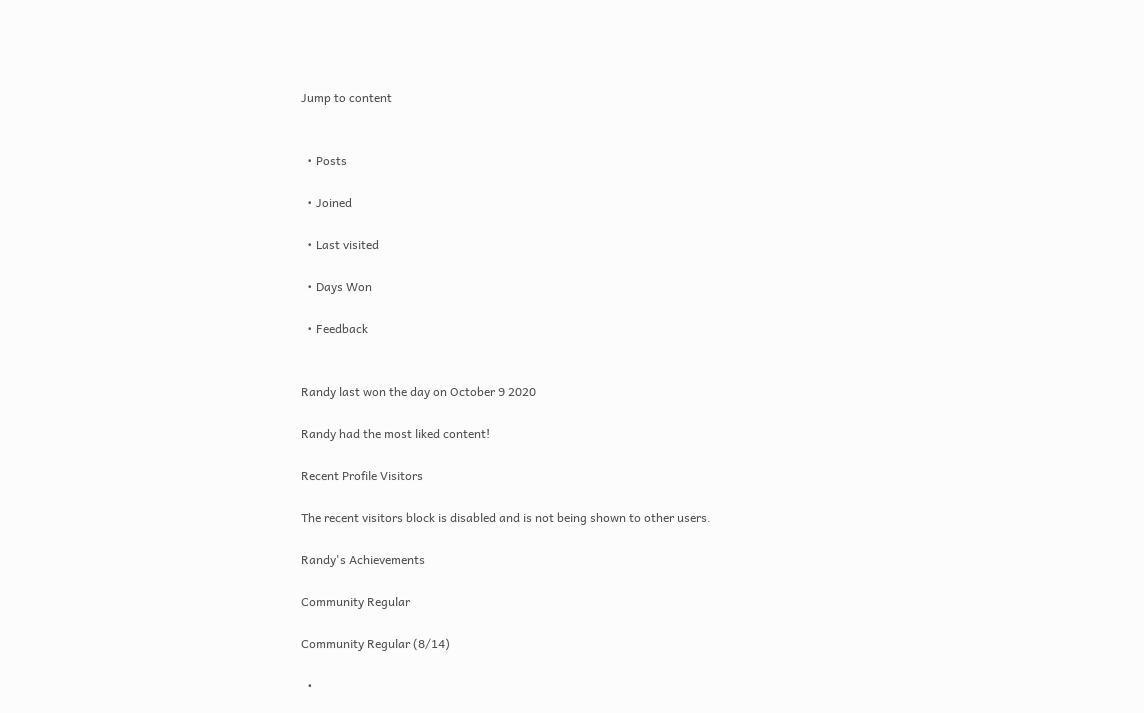Jump to content


  • Posts

  • Joined

  • Last visited

  • Days Won

  • Feedback


Randy last won the day on October 9 2020

Randy had the most liked content!

Recent Profile Visitors

The recent visitors block is disabled and is not being shown to other users.

Randy's Achievements

Community Regular

Community Regular (8/14)

  •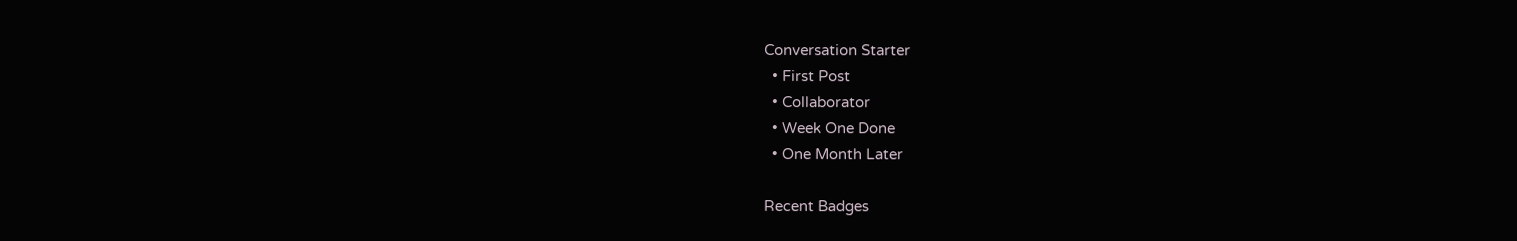Conversation Starter
  • First Post
  • Collaborator
  • Week One Done
  • One Month Later

Recent Badges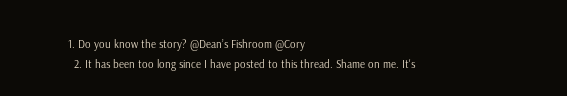1. Do you know the story? @Dean’s Fishroom @Cory
  2. It has been too long since I have posted to this thread. Shame on me. It's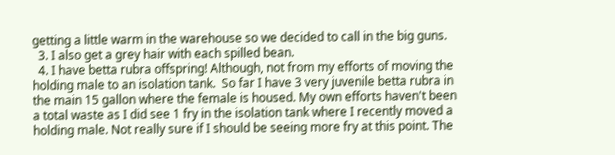getting a little warm in the warehouse so we decided to call in the big guns.
  3. I also get a grey hair with each spilled bean.
  4. I have betta rubra offspring! Although, not from my efforts of moving the holding male to an isolation tank.  So far I have 3 very juvenile betta rubra in the main 15 gallon where the female is housed. My own efforts haven't been a total waste as I did see 1 fry in the isolation tank where I recently moved a holding male. Not really sure if I should be seeing more fry at this point. The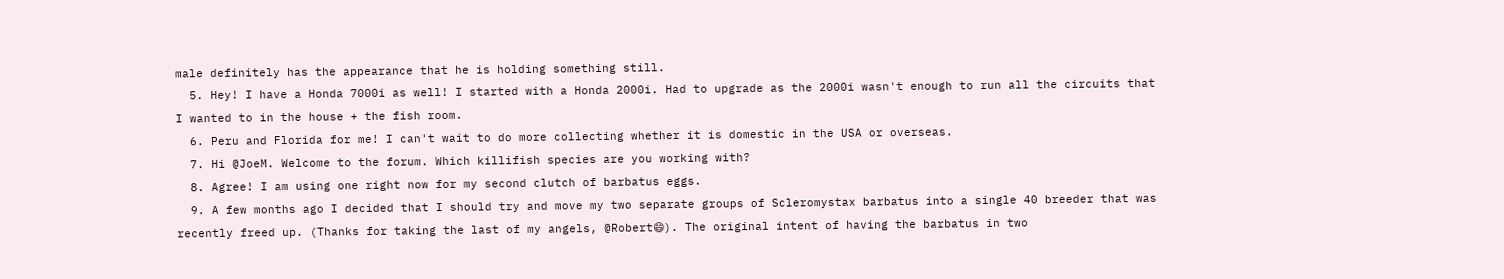male definitely has the appearance that he is holding something still.
  5. Hey! I have a Honda 7000i as well! I started with a Honda 2000i. Had to upgrade as the 2000i wasn't enough to run all the circuits that I wanted to in the house + the fish room.
  6. Peru and Florida for me! I can't wait to do more collecting whether it is domestic in the USA or overseas.
  7. Hi @JoeM. Welcome to the forum. Which killifish species are you working with?
  8. Agree! I am using one right now for my second clutch of barbatus eggs.
  9. A few months ago I decided that I should try and move my two separate groups of Scleromystax barbatus into a single 40 breeder that was recently freed up. (Thanks for taking the last of my angels, @Robert😄). The original intent of having the barbatus in two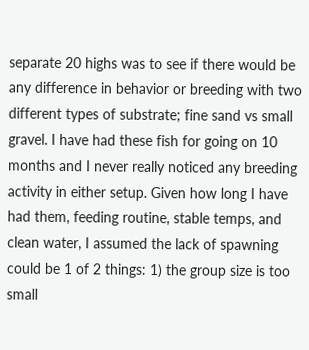separate 20 highs was to see if there would be any difference in behavior or breeding with two different types of substrate; fine sand vs small gravel. I have had these fish for going on 10 months and I never really noticed any breeding activity in either setup. Given how long I have had them, feeding routine, stable temps, and clean water, I assumed the lack of spawning could be 1 of 2 things: 1) the group size is too small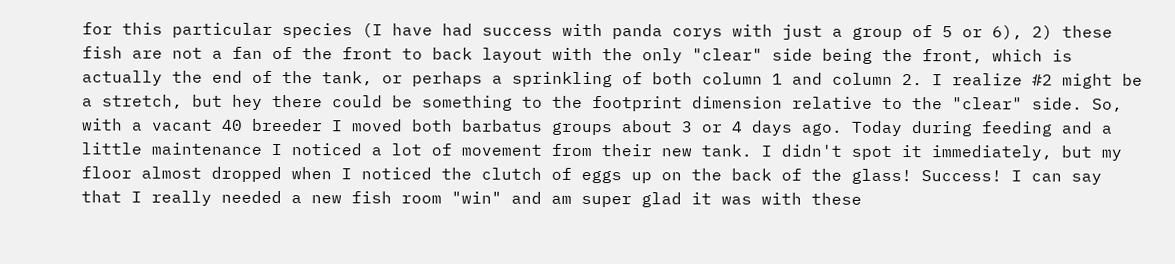for this particular species (I have had success with panda corys with just a group of 5 or 6), 2) these fish are not a fan of the front to back layout with the only "clear" side being the front, which is actually the end of the tank, or perhaps a sprinkling of both column 1 and column 2. I realize #2 might be a stretch, but hey there could be something to the footprint dimension relative to the "clear" side. So, with a vacant 40 breeder I moved both barbatus groups about 3 or 4 days ago. Today during feeding and a little maintenance I noticed a lot of movement from their new tank. I didn't spot it immediately, but my floor almost dropped when I noticed the clutch of eggs up on the back of the glass! Success! I can say that I really needed a new fish room "win" and am super glad it was with these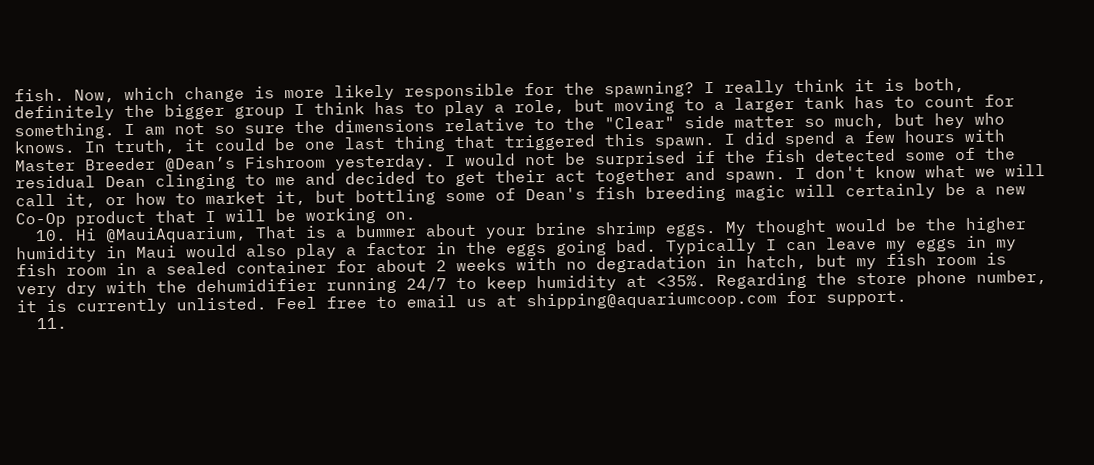fish. Now, which change is more likely responsible for the spawning? I really think it is both, definitely the bigger group I think has to play a role, but moving to a larger tank has to count for something. I am not so sure the dimensions relative to the "Clear" side matter so much, but hey who knows. In truth, it could be one last thing that triggered this spawn. I did spend a few hours with Master Breeder @Dean’s Fishroom yesterday. I would not be surprised if the fish detected some of the residual Dean clinging to me and decided to get their act together and spawn. I don't know what we will call it, or how to market it, but bottling some of Dean's fish breeding magic will certainly be a new Co-Op product that I will be working on.
  10. Hi @MauiAquarium, That is a bummer about your brine shrimp eggs. My thought would be the higher humidity in Maui would also play a factor in the eggs going bad. Typically I can leave my eggs in my fish room in a sealed container for about 2 weeks with no degradation in hatch, but my fish room is very dry with the dehumidifier running 24/7 to keep humidity at <35%. Regarding the store phone number, it is currently unlisted. Feel free to email us at shipping@aquariumcoop.com for support.
  11.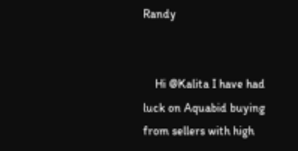Randy


    Hi @Kalita I have had luck on Aquabid buying from sellers with high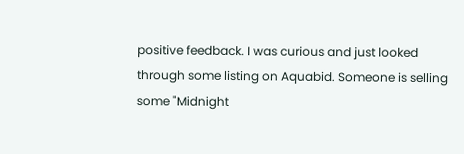positive feedback. I was curious and just looked through some listing on Aquabid. Someone is selling some "Midnight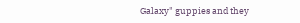Galaxy" guppies and they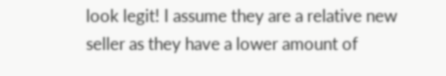look legit! I assume they are a relative new seller as they have a lower amount of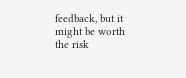feedback, but it might be worth the risk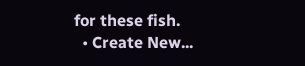for these fish.
  • Create New...